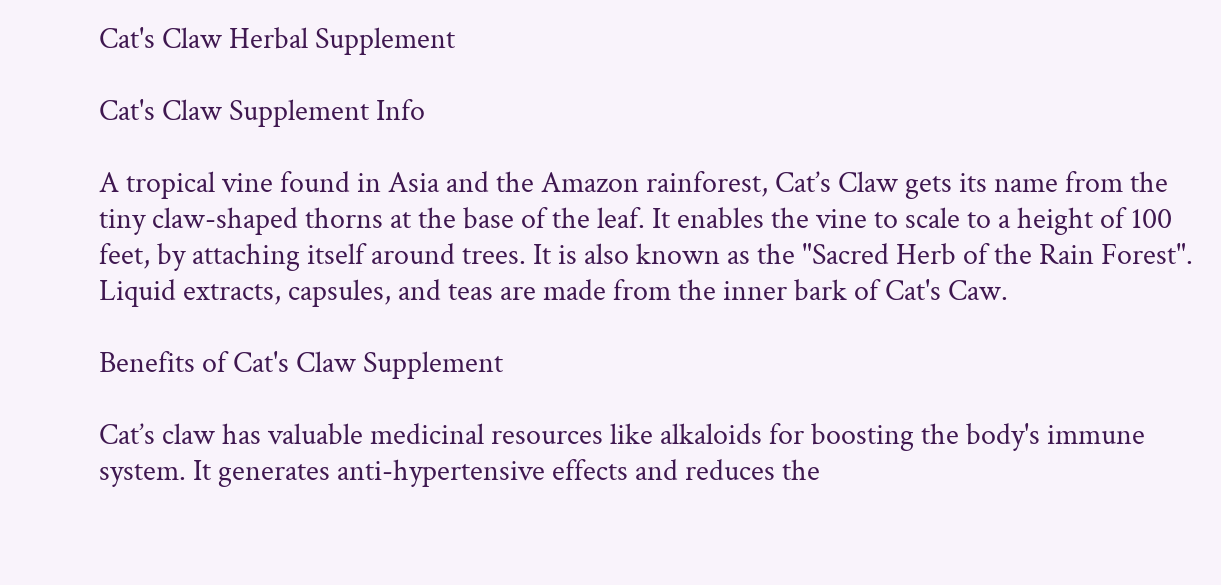Cat's Claw Herbal Supplement

Cat's Claw Supplement Info

A tropical vine found in Asia and the Amazon rainforest, Cat’s Claw gets its name from the tiny claw-shaped thorns at the base of the leaf. It enables the vine to scale to a height of 100 feet, by attaching itself around trees. It is also known as the "Sacred Herb of the Rain Forest". Liquid extracts, capsules, and teas are made from the inner bark of Cat's Caw.

Benefits of Cat's Claw Supplement

Cat’s claw has valuable medicinal resources like alkaloids for boosting the body's immune system. It generates anti-hypertensive effects and reduces the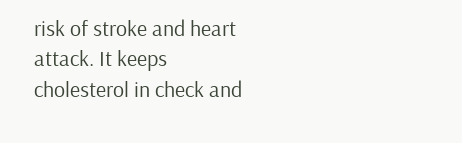risk of stroke and heart attack. It keeps cholesterol in check and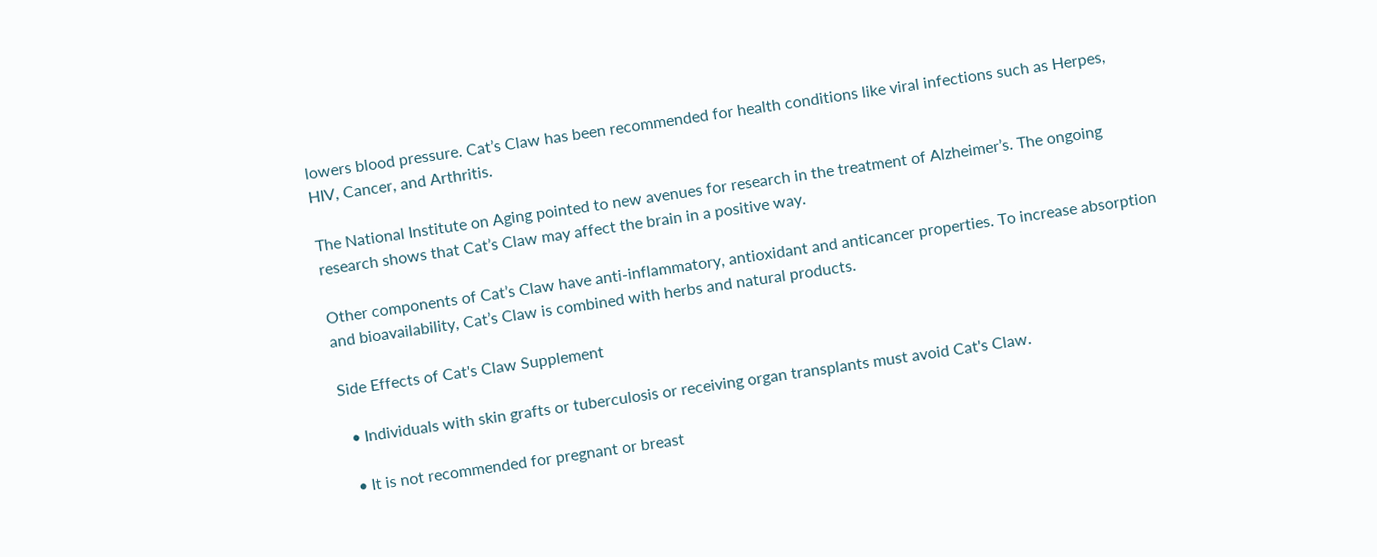lowers blood pressure. Cat’s Claw has been recommended for health conditions like viral infections such as Herpes, HIV, Cancer, and Arthritis.

The National Institute on Aging pointed to new avenues for research in the treatment of Alzheimer’s. The ongoing research shows that Cat’s Claw may affect the brain in a positive way.

Other components of Cat’s Claw have anti-inflammatory, antioxidant and anticancer properties. To increase absorption and bioavailability, Cat’s Claw is combined with herbs and natural products.

Side Effects of Cat's Claw Supplement

  • Individuals with skin grafts or tuberculosis or receiving organ transplants must avoid Cat's Claw.

  • It is not recommended for pregnant or breast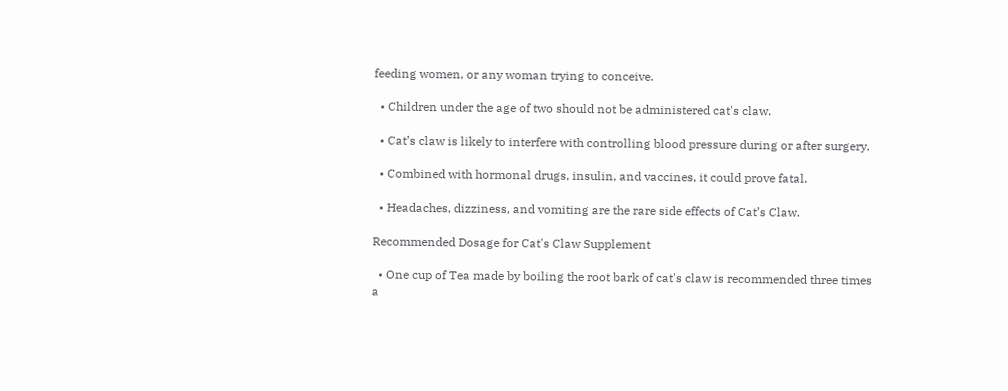feeding women, or any woman trying to conceive.

  • Children under the age of two should not be administered cat's claw.

  • Cat’s claw is likely to interfere with controlling blood pressure during or after surgery.

  • Combined with hormonal drugs, insulin, and vaccines, it could prove fatal.

  • Headaches, dizziness, and vomiting are the rare side effects of Cat’s Claw.

Recommended Dosage for Cat's Claw Supplement

  • One cup of Tea made by boiling the root bark of cat's claw is recommended three times a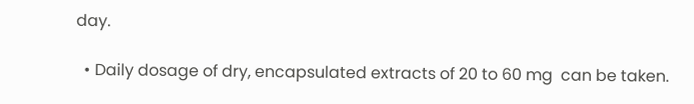day.

  • Daily dosage of dry, encapsulated extracts of 20 to 60 mg  can be taken.